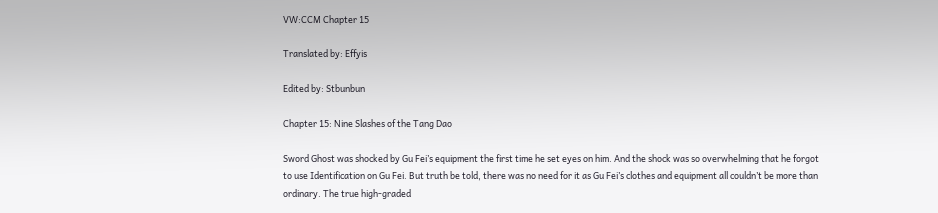VW:CCM Chapter 15

Translated by: Effyis

Edited by: Stbunbun

Chapter 15: Nine Slashes of the Tang Dao

Sword Ghost was shocked by Gu Fei’s equipment the first time he set eyes on him. And the shock was so overwhelming that he forgot to use Identification on Gu Fei. But truth be told, there was no need for it as Gu Fei’s clothes and equipment all couldn’t be more than ordinary. The true high-graded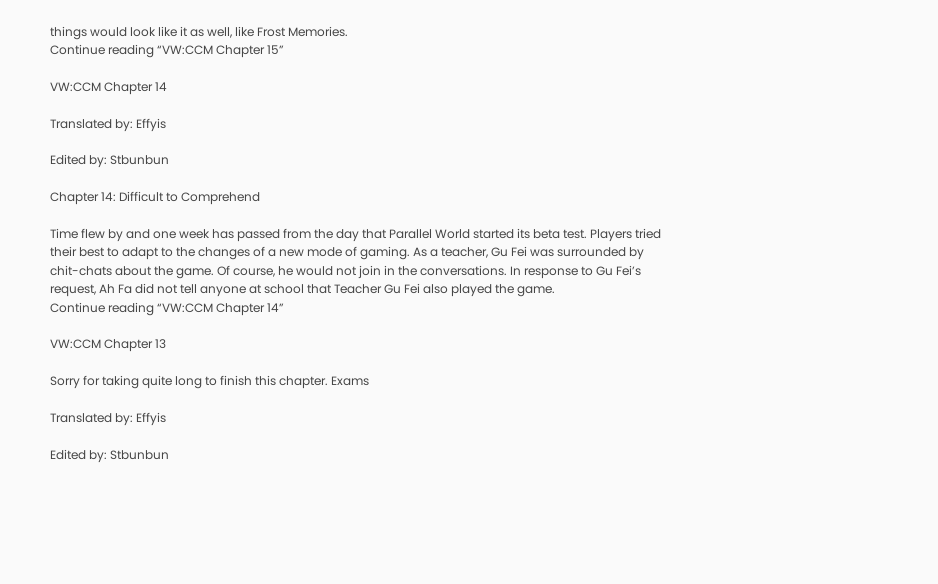things would look like it as well, like Frost Memories.
Continue reading “VW:CCM Chapter 15”

VW:CCM Chapter 14

Translated by: Effyis

Edited by: Stbunbun

Chapter 14: Difficult to Comprehend

Time flew by and one week has passed from the day that Parallel World started its beta test. Players tried their best to adapt to the changes of a new mode of gaming. As a teacher, Gu Fei was surrounded by chit-chats about the game. Of course, he would not join in the conversations. In response to Gu Fei’s request, Ah Fa did not tell anyone at school that Teacher Gu Fei also played the game.
Continue reading “VW:CCM Chapter 14”

VW:CCM Chapter 13

Sorry for taking quite long to finish this chapter. Exams

Translated by: Effyis

Edited by: Stbunbun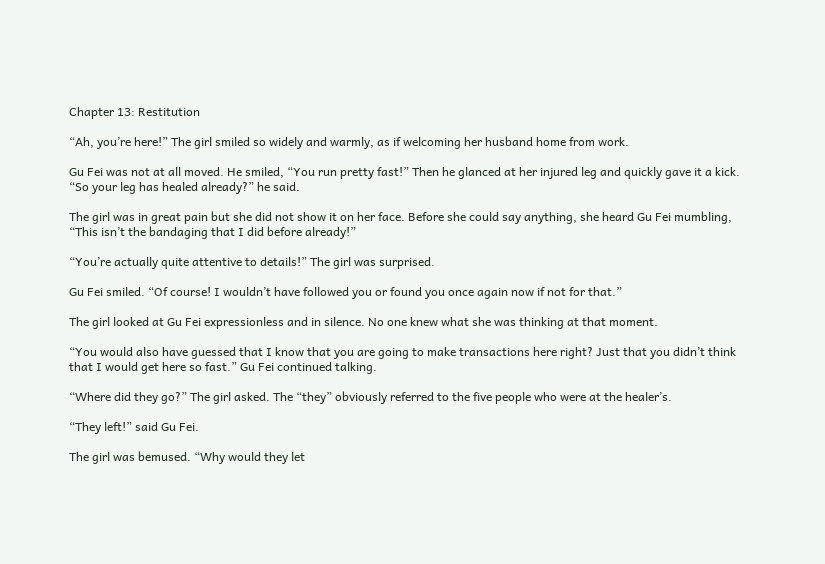Chapter 13: Restitution

“Ah, you’re here!” The girl smiled so widely and warmly, as if welcoming her husband home from work.

Gu Fei was not at all moved. He smiled, “You run pretty fast!” Then he glanced at her injured leg and quickly gave it a kick. “So your leg has healed already?” he said.

The girl was in great pain but she did not show it on her face. Before she could say anything, she heard Gu Fei mumbling, “This isn’t the bandaging that I did before already!”

“You’re actually quite attentive to details!” The girl was surprised.

Gu Fei smiled. “Of course! I wouldn’t have followed you or found you once again now if not for that.”

The girl looked at Gu Fei expressionless and in silence. No one knew what she was thinking at that moment.

“You would also have guessed that I know that you are going to make transactions here right? Just that you didn’t think that I would get here so fast.” Gu Fei continued talking.

“Where did they go?” The girl asked. The “they” obviously referred to the five people who were at the healer’s.

“They left!” said Gu Fei.

The girl was bemused. “Why would they let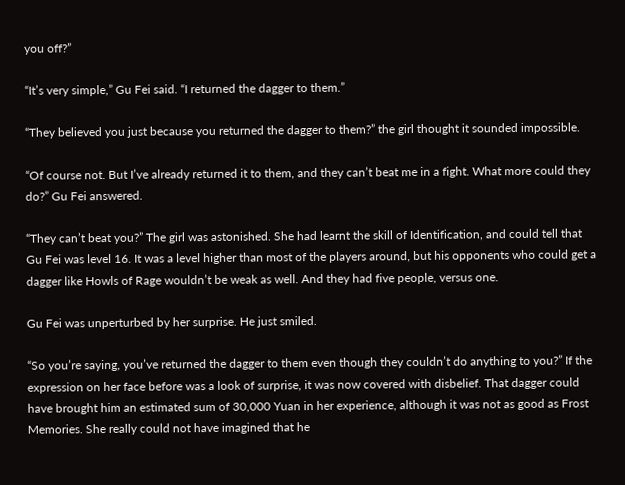you off?”

“It’s very simple,” Gu Fei said. “I returned the dagger to them.”

“They believed you just because you returned the dagger to them?” the girl thought it sounded impossible.

“Of course not. But I’ve already returned it to them, and they can’t beat me in a fight. What more could they do?” Gu Fei answered.

“They can’t beat you?” The girl was astonished. She had learnt the skill of Identification, and could tell that Gu Fei was level 16. It was a level higher than most of the players around, but his opponents who could get a dagger like Howls of Rage wouldn’t be weak as well. And they had five people, versus one.

Gu Fei was unperturbed by her surprise. He just smiled.

“So you’re saying, you’ve returned the dagger to them even though they couldn’t do anything to you?” If the expression on her face before was a look of surprise, it was now covered with disbelief. That dagger could have brought him an estimated sum of 30,000 Yuan in her experience, although it was not as good as Frost Memories. She really could not have imagined that he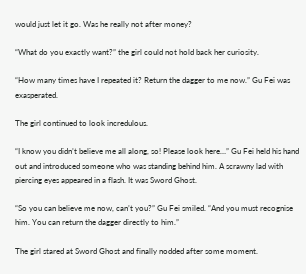would just let it go. Was he really not after money?

“What do you exactly want?” the girl could not hold back her curiosity.

“How many times have I repeated it? Return the dagger to me now.” Gu Fei was exasperated.

The girl continued to look incredulous.

“I know you didn’t believe me all along, so! Please look here…” Gu Fei held his hand out and introduced someone who was standing behind him. A scrawny lad with piercing eyes appeared in a flash. It was Sword Ghost.

“So you can believe me now, can’t you?” Gu Fei smiled. “And you must recognise him. You can return the dagger directly to him.”

The girl stared at Sword Ghost and finally nodded after some moment.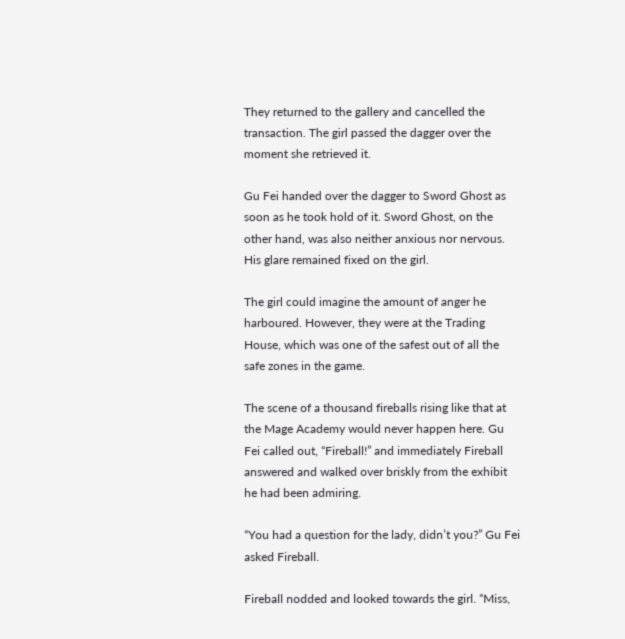They returned to the gallery and cancelled the transaction. The girl passed the dagger over the moment she retrieved it.

Gu Fei handed over the dagger to Sword Ghost as soon as he took hold of it. Sword Ghost, on the other hand, was also neither anxious nor nervous. His glare remained fixed on the girl.

The girl could imagine the amount of anger he harboured. However, they were at the Trading House, which was one of the safest out of all the safe zones in the game.

The scene of a thousand fireballs rising like that at the Mage Academy would never happen here. Gu Fei called out, “Fireball!” and immediately Fireball answered and walked over briskly from the exhibit he had been admiring.

“You had a question for the lady, didn’t you?” Gu Fei asked Fireball.

Fireball nodded and looked towards the girl. “Miss,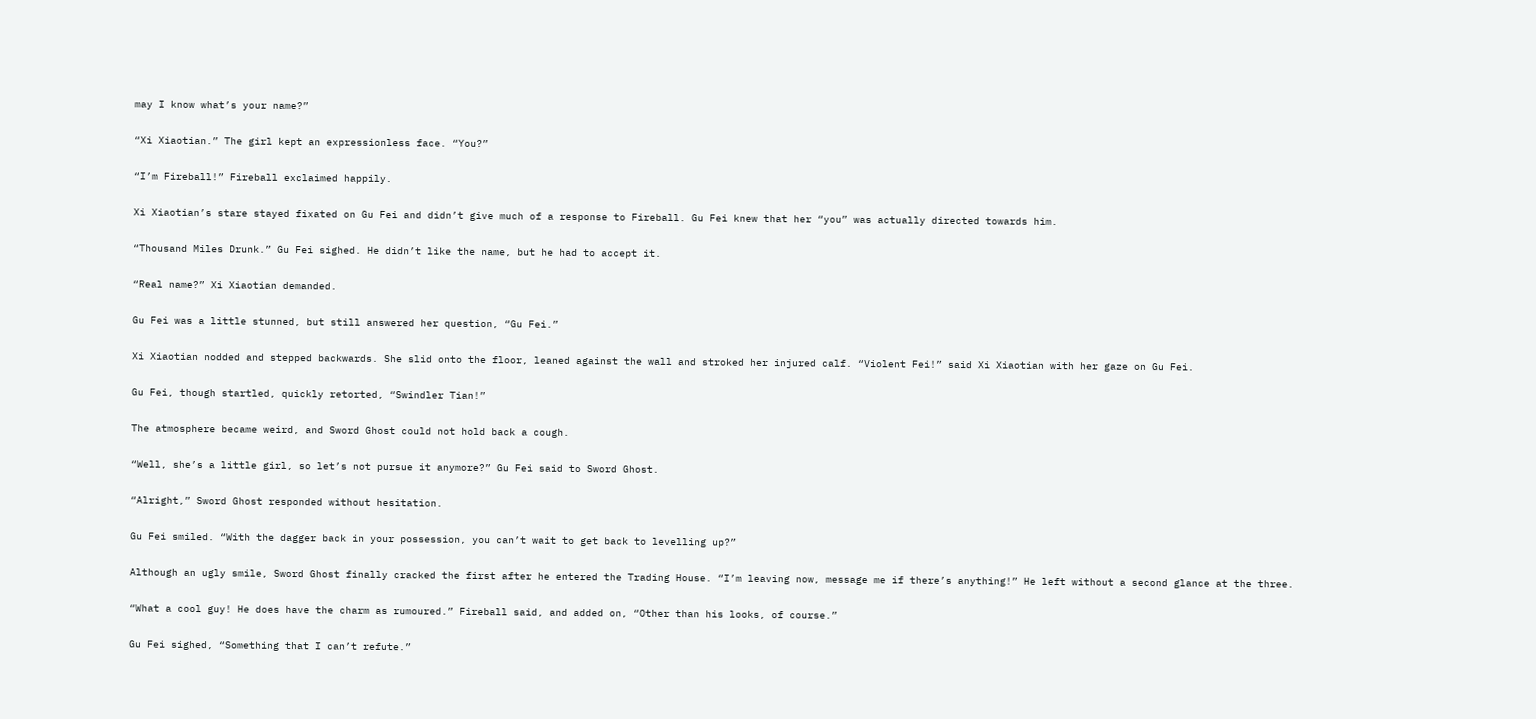may I know what’s your name?”

“Xi Xiaotian.” The girl kept an expressionless face. “You?”

“I’m Fireball!” Fireball exclaimed happily.

Xi Xiaotian’s stare stayed fixated on Gu Fei and didn’t give much of a response to Fireball. Gu Fei knew that her “you” was actually directed towards him.

“Thousand Miles Drunk.” Gu Fei sighed. He didn’t like the name, but he had to accept it.

“Real name?” Xi Xiaotian demanded.

Gu Fei was a little stunned, but still answered her question, “Gu Fei.”

Xi Xiaotian nodded and stepped backwards. She slid onto the floor, leaned against the wall and stroked her injured calf. “Violent Fei!” said Xi Xiaotian with her gaze on Gu Fei.

Gu Fei, though startled, quickly retorted, “Swindler Tian!”

The atmosphere became weird, and Sword Ghost could not hold back a cough.

“Well, she’s a little girl, so let’s not pursue it anymore?” Gu Fei said to Sword Ghost.

“Alright,” Sword Ghost responded without hesitation.

Gu Fei smiled. “With the dagger back in your possession, you can’t wait to get back to levelling up?”

Although an ugly smile, Sword Ghost finally cracked the first after he entered the Trading House. “I’m leaving now, message me if there’s anything!” He left without a second glance at the three.

“What a cool guy! He does have the charm as rumoured.” Fireball said, and added on, “Other than his looks, of course.”

Gu Fei sighed, “Something that I can’t refute.”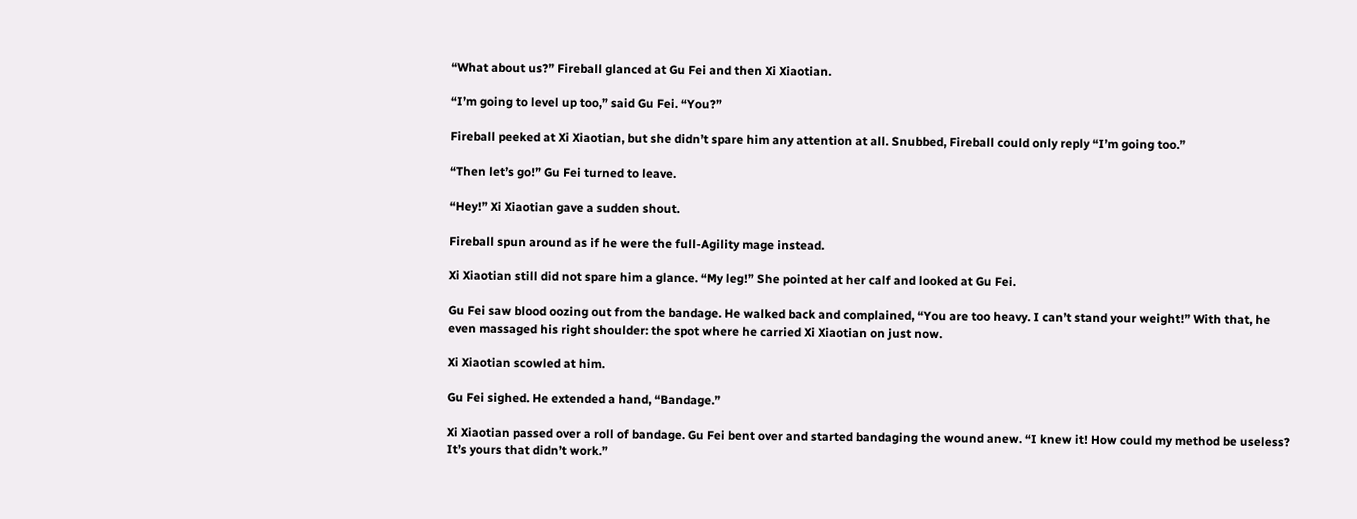“What about us?” Fireball glanced at Gu Fei and then Xi Xiaotian.

“I’m going to level up too,” said Gu Fei. “You?”

Fireball peeked at Xi Xiaotian, but she didn’t spare him any attention at all. Snubbed, Fireball could only reply “I’m going too.”

“Then let’s go!” Gu Fei turned to leave.

“Hey!” Xi Xiaotian gave a sudden shout.

Fireball spun around as if he were the full-Agility mage instead.

Xi Xiaotian still did not spare him a glance. “My leg!” She pointed at her calf and looked at Gu Fei.

Gu Fei saw blood oozing out from the bandage. He walked back and complained, “You are too heavy. I can’t stand your weight!” With that, he even massaged his right shoulder: the spot where he carried Xi Xiaotian on just now.

Xi Xiaotian scowled at him.

Gu Fei sighed. He extended a hand, “Bandage.”

Xi Xiaotian passed over a roll of bandage. Gu Fei bent over and started bandaging the wound anew. “I knew it! How could my method be useless? It’s yours that didn’t work.”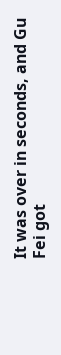It was over in seconds, and Gu Fei got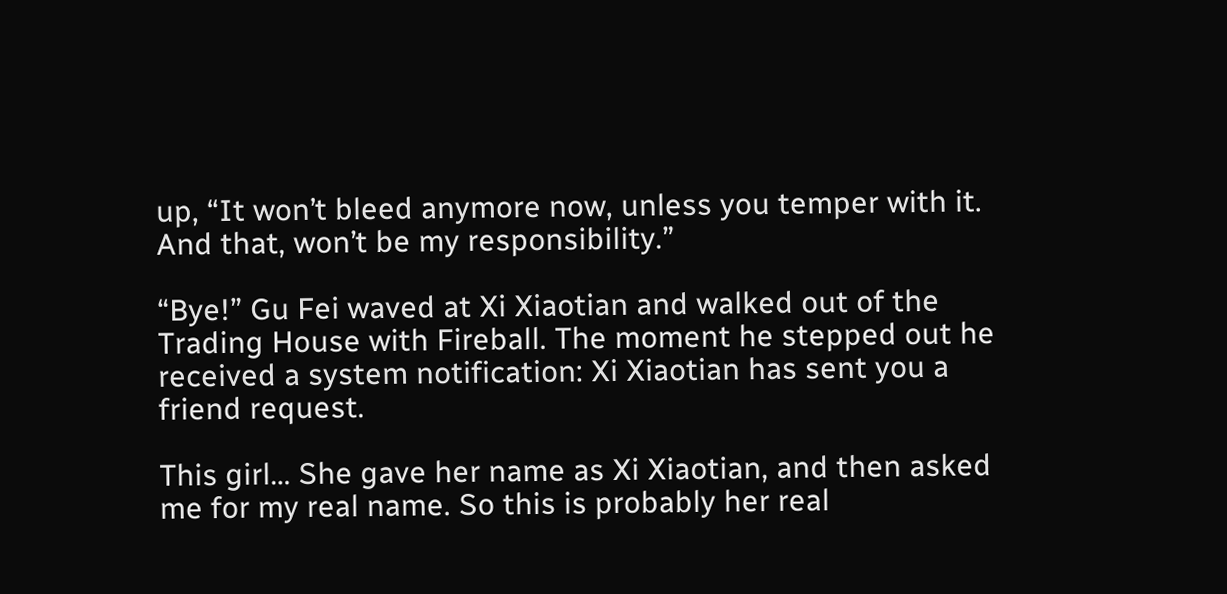up, “It won’t bleed anymore now, unless you temper with it. And that, won’t be my responsibility.”

“Bye!” Gu Fei waved at Xi Xiaotian and walked out of the Trading House with Fireball. The moment he stepped out he received a system notification: Xi Xiaotian has sent you a friend request.

This girl… She gave her name as Xi Xiaotian, and then asked me for my real name. So this is probably her real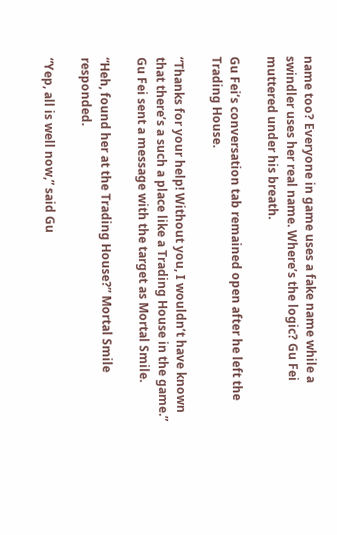name too? Everyone in game uses a fake name while a swindler uses her real name. Where’s the logic? Gu Fei muttered under his breath.

Gu Fei’s conversation tab remained open after he left the Trading House.

“Thanks for your help! Without you, I wouldn’t have known that there’s a such a place like a Trading House in the game.” Gu Fei sent a message with the target as Mortal Smile.

“Heh, found her at the Trading House?” Mortal Smile responded.

“Yep, all is well now,” said Gu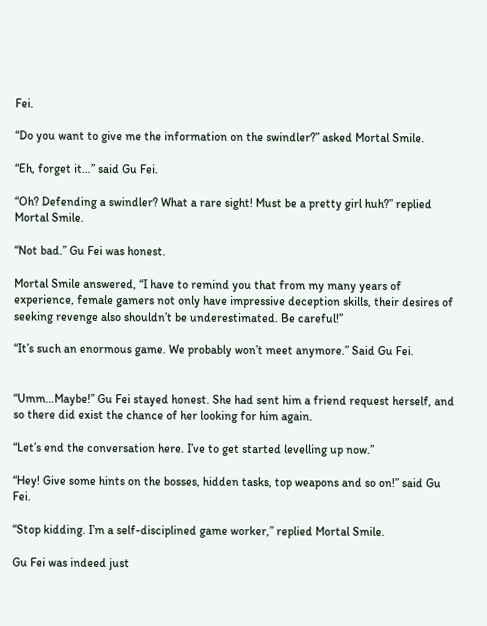Fei.

“Do you want to give me the information on the swindler?” asked Mortal Smile.

“Eh, forget it…” said Gu Fei.

“Oh? Defending a swindler? What a rare sight! Must be a pretty girl huh?” replied Mortal Smile.

“Not bad.” Gu Fei was honest.

Mortal Smile answered, “I have to remind you that from my many years of experience, female gamers not only have impressive deception skills, their desires of seeking revenge also shouldn’t be underestimated. Be careful!”

“It’s such an enormous game. We probably won’t meet anymore.” Said Gu Fei.


“Umm…Maybe!” Gu Fei stayed honest. She had sent him a friend request herself, and so there did exist the chance of her looking for him again.

“Let’s end the conversation here. I’ve to get started levelling up now.”

“Hey! Give some hints on the bosses, hidden tasks, top weapons and so on!” said Gu Fei.

“Stop kidding. I’m a self-disciplined game worker,” replied Mortal Smile.

Gu Fei was indeed just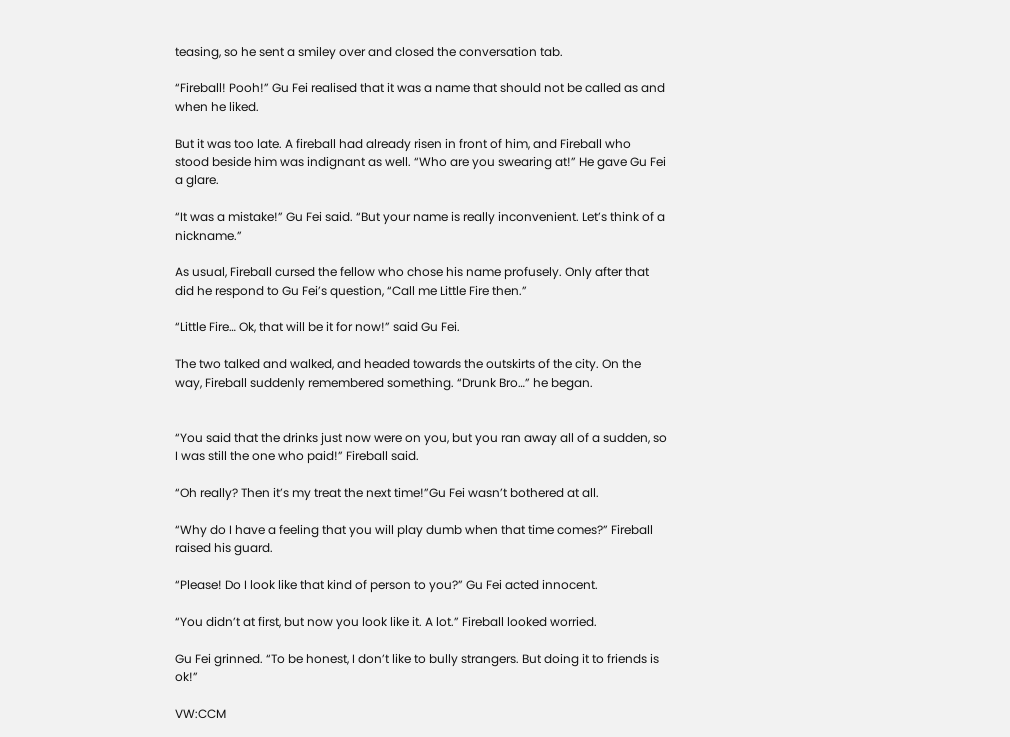teasing, so he sent a smiley over and closed the conversation tab.

“Fireball! Pooh!” Gu Fei realised that it was a name that should not be called as and when he liked.

But it was too late. A fireball had already risen in front of him, and Fireball who stood beside him was indignant as well. “Who are you swearing at!” He gave Gu Fei a glare.

“It was a mistake!” Gu Fei said. “But your name is really inconvenient. Let’s think of a nickname.”

As usual, Fireball cursed the fellow who chose his name profusely. Only after that did he respond to Gu Fei’s question, “Call me Little Fire then.”

“Little Fire… Ok, that will be it for now!” said Gu Fei.

The two talked and walked, and headed towards the outskirts of the city. On the way, Fireball suddenly remembered something. “Drunk Bro…” he began.


“You said that the drinks just now were on you, but you ran away all of a sudden, so I was still the one who paid!” Fireball said.

“Oh really? Then it’s my treat the next time!”Gu Fei wasn’t bothered at all.

“Why do I have a feeling that you will play dumb when that time comes?” Fireball raised his guard.

“Please! Do I look like that kind of person to you?” Gu Fei acted innocent.

“You didn’t at first, but now you look like it. A lot.” Fireball looked worried.

Gu Fei grinned. “To be honest, I don’t like to bully strangers. But doing it to friends is ok!”

VW:CCM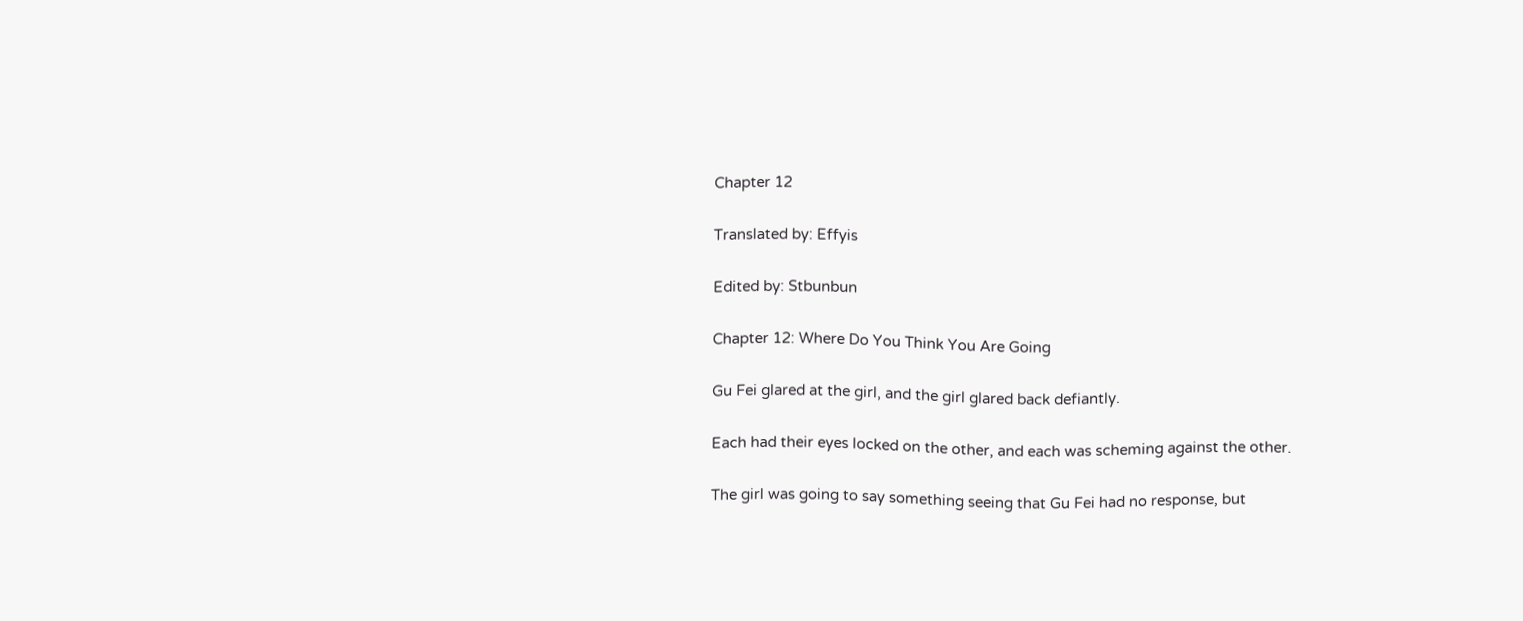Chapter 12

Translated by: Effyis

Edited by: Stbunbun

Chapter 12: Where Do You Think You Are Going

Gu Fei glared at the girl, and the girl glared back defiantly.

Each had their eyes locked on the other, and each was scheming against the other.

The girl was going to say something seeing that Gu Fei had no response, but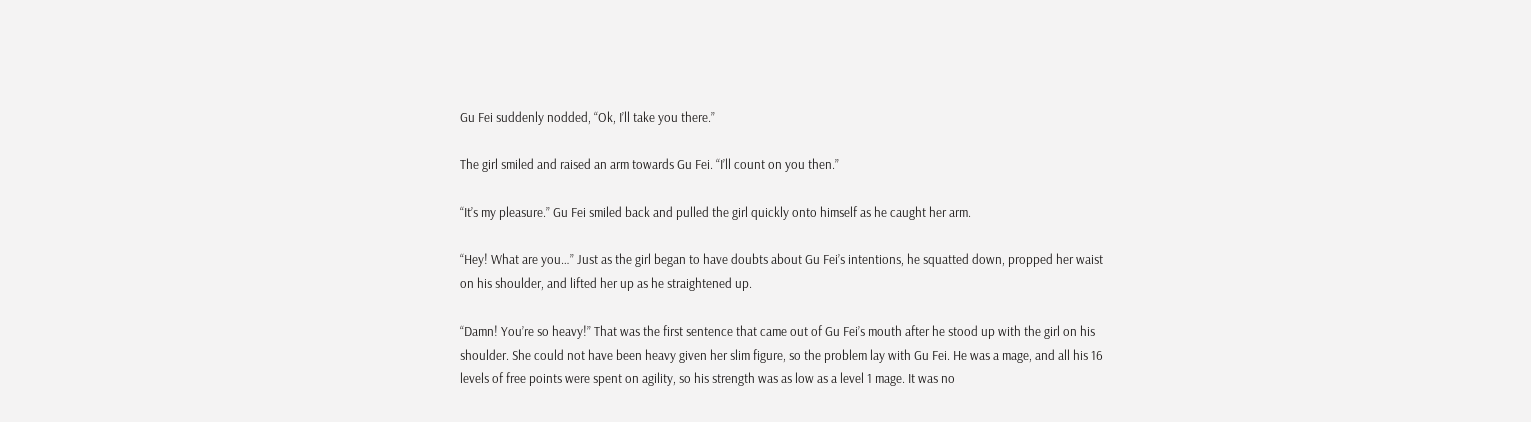Gu Fei suddenly nodded, “Ok, I’ll take you there.”

The girl smiled and raised an arm towards Gu Fei. “I’ll count on you then.”

“It’s my pleasure.” Gu Fei smiled back and pulled the girl quickly onto himself as he caught her arm.

“Hey! What are you…” Just as the girl began to have doubts about Gu Fei’s intentions, he squatted down, propped her waist on his shoulder, and lifted her up as he straightened up.

“Damn! You’re so heavy!” That was the first sentence that came out of Gu Fei’s mouth after he stood up with the girl on his shoulder. She could not have been heavy given her slim figure, so the problem lay with Gu Fei. He was a mage, and all his 16 levels of free points were spent on agility, so his strength was as low as a level 1 mage. It was no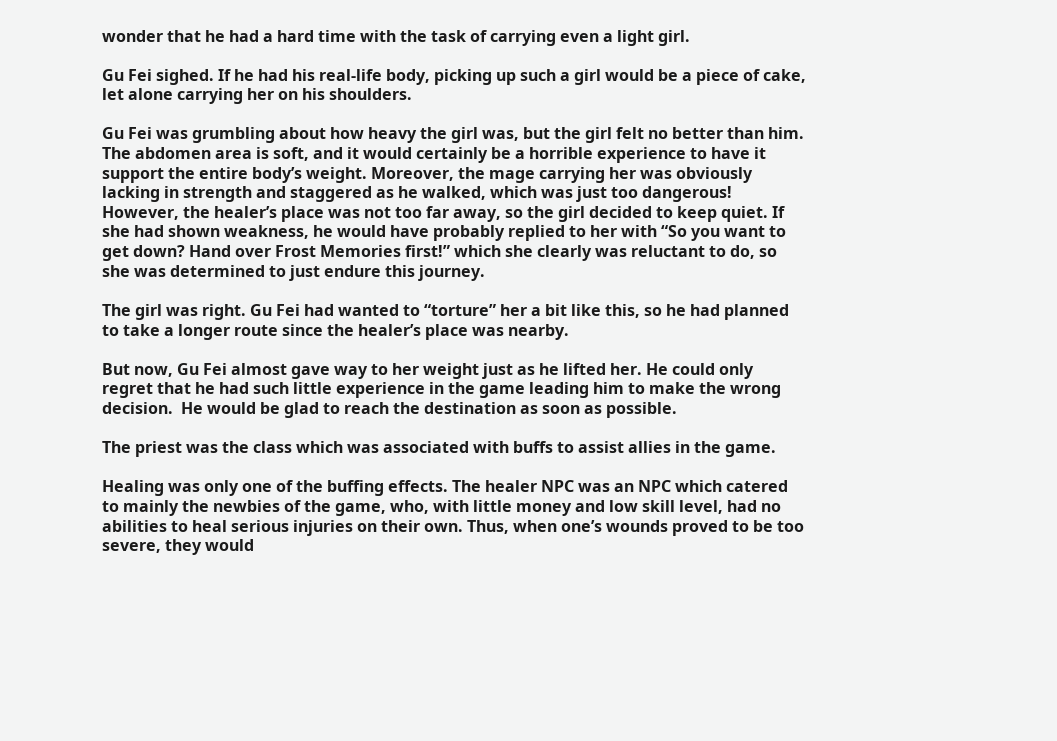wonder that he had a hard time with the task of carrying even a light girl.

Gu Fei sighed. If he had his real-life body, picking up such a girl would be a piece of cake, let alone carrying her on his shoulders.

Gu Fei was grumbling about how heavy the girl was, but the girl felt no better than him. The abdomen area is soft, and it would certainly be a horrible experience to have it support the entire body’s weight. Moreover, the mage carrying her was obviously lacking in strength and staggered as he walked, which was just too dangerous! However, the healer’s place was not too far away, so the girl decided to keep quiet. If she had shown weakness, he would have probably replied to her with “So you want to get down? Hand over Frost Memories first!” which she clearly was reluctant to do, so she was determined to just endure this journey.

The girl was right. Gu Fei had wanted to “torture” her a bit like this, so he had planned to take a longer route since the healer’s place was nearby.

But now, Gu Fei almost gave way to her weight just as he lifted her. He could only regret that he had such little experience in the game leading him to make the wrong decision.  He would be glad to reach the destination as soon as possible.

The priest was the class which was associated with buffs to assist allies in the game.

Healing was only one of the buffing effects. The healer NPC was an NPC which catered to mainly the newbies of the game, who, with little money and low skill level, had no abilities to heal serious injuries on their own. Thus, when one’s wounds proved to be too severe, they would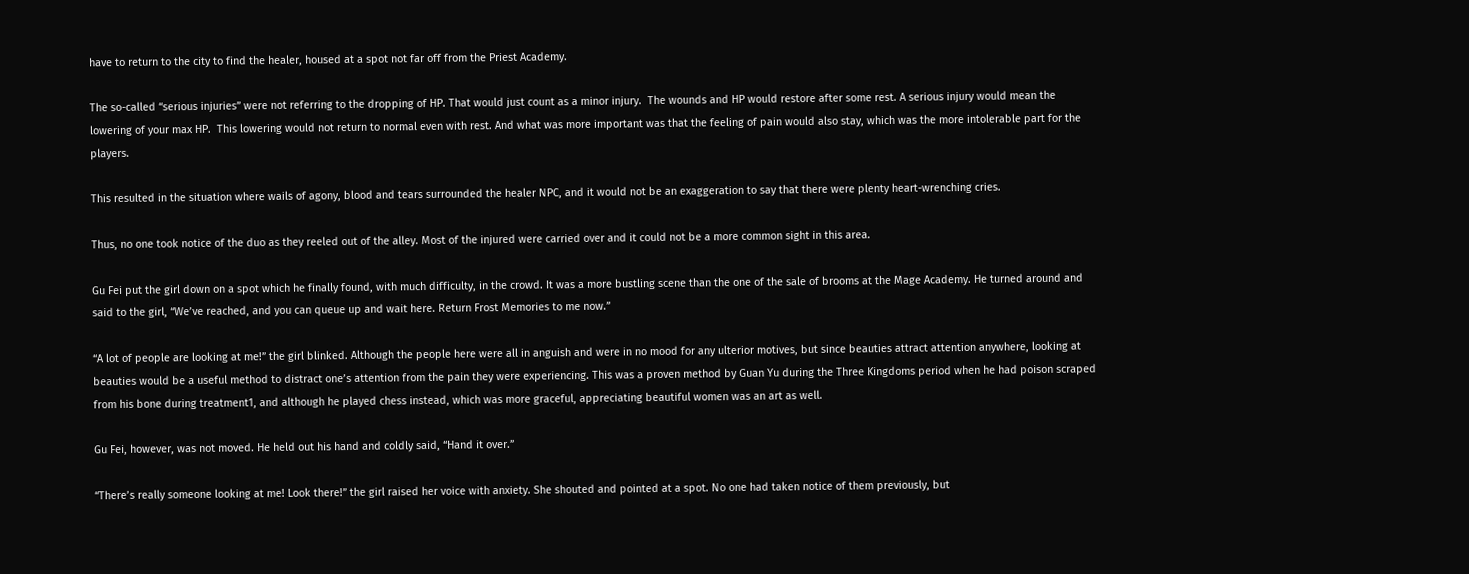have to return to the city to find the healer, housed at a spot not far off from the Priest Academy.

The so-called “serious injuries” were not referring to the dropping of HP. That would just count as a minor injury.  The wounds and HP would restore after some rest. A serious injury would mean the lowering of your max HP.  This lowering would not return to normal even with rest. And what was more important was that the feeling of pain would also stay, which was the more intolerable part for the players.

This resulted in the situation where wails of agony, blood and tears surrounded the healer NPC, and it would not be an exaggeration to say that there were plenty heart-wrenching cries.

Thus, no one took notice of the duo as they reeled out of the alley. Most of the injured were carried over and it could not be a more common sight in this area.

Gu Fei put the girl down on a spot which he finally found, with much difficulty, in the crowd. It was a more bustling scene than the one of the sale of brooms at the Mage Academy. He turned around and said to the girl, “We’ve reached, and you can queue up and wait here. Return Frost Memories to me now.”

“A lot of people are looking at me!” the girl blinked. Although the people here were all in anguish and were in no mood for any ulterior motives, but since beauties attract attention anywhere, looking at beauties would be a useful method to distract one’s attention from the pain they were experiencing. This was a proven method by Guan Yu during the Three Kingdoms period when he had poison scraped from his bone during treatment1, and although he played chess instead, which was more graceful, appreciating beautiful women was an art as well.

Gu Fei, however, was not moved. He held out his hand and coldly said, “Hand it over.”

“There’s really someone looking at me! Look there!” the girl raised her voice with anxiety. She shouted and pointed at a spot. No one had taken notice of them previously, but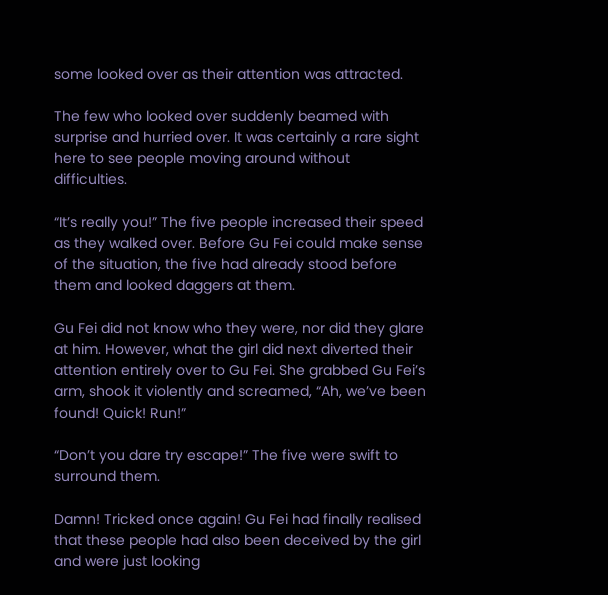some looked over as their attention was attracted.

The few who looked over suddenly beamed with surprise and hurried over. It was certainly a rare sight here to see people moving around without difficulties.

“It’s really you!” The five people increased their speed as they walked over. Before Gu Fei could make sense of the situation, the five had already stood before them and looked daggers at them.

Gu Fei did not know who they were, nor did they glare at him. However, what the girl did next diverted their attention entirely over to Gu Fei. She grabbed Gu Fei’s arm, shook it violently and screamed, “Ah, we’ve been found! Quick! Run!”

“Don’t you dare try escape!” The five were swift to surround them.

Damn! Tricked once again! Gu Fei had finally realised that these people had also been deceived by the girl and were just looking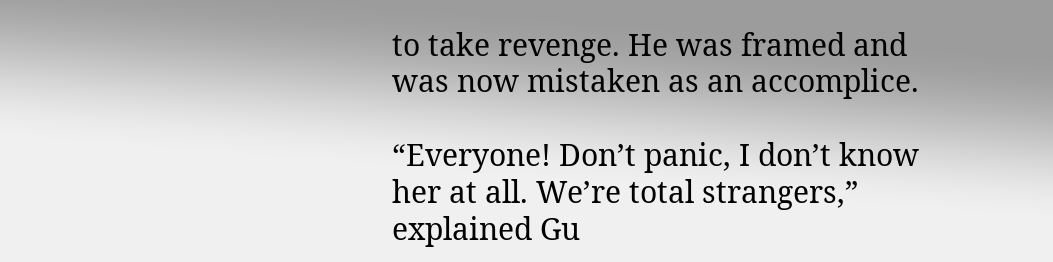to take revenge. He was framed and was now mistaken as an accomplice.

“Everyone! Don’t panic, I don’t know her at all. We’re total strangers,” explained Gu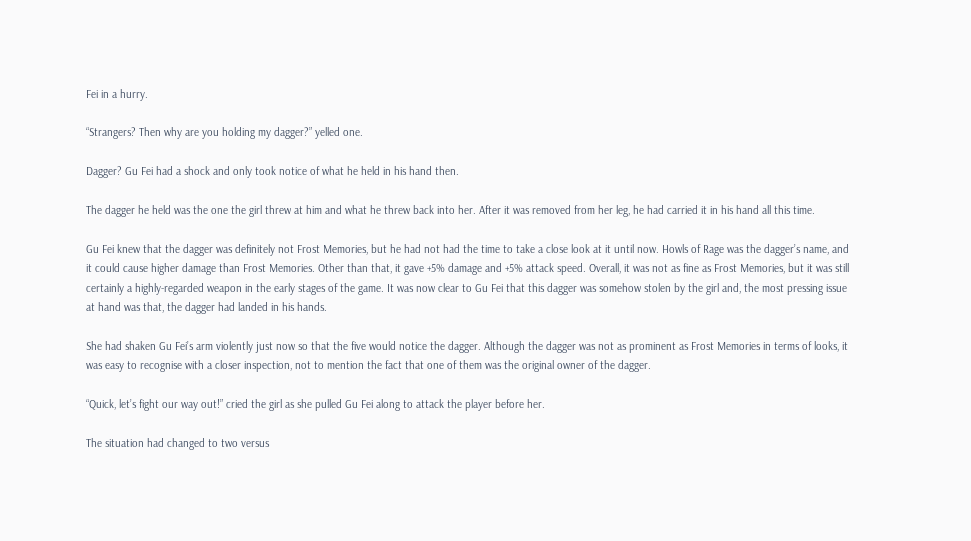Fei in a hurry.

“Strangers? Then why are you holding my dagger?” yelled one.

Dagger? Gu Fei had a shock and only took notice of what he held in his hand then.

The dagger he held was the one the girl threw at him and what he threw back into her. After it was removed from her leg, he had carried it in his hand all this time.

Gu Fei knew that the dagger was definitely not Frost Memories, but he had not had the time to take a close look at it until now. Howls of Rage was the dagger’s name, and it could cause higher damage than Frost Memories. Other than that, it gave +5% damage and +5% attack speed. Overall, it was not as fine as Frost Memories, but it was still certainly a highly-regarded weapon in the early stages of the game. It was now clear to Gu Fei that this dagger was somehow stolen by the girl and, the most pressing issue at hand was that, the dagger had landed in his hands.

She had shaken Gu Fei’s arm violently just now so that the five would notice the dagger. Although the dagger was not as prominent as Frost Memories in terms of looks, it was easy to recognise with a closer inspection, not to mention the fact that one of them was the original owner of the dagger.

“Quick, let’s fight our way out!” cried the girl as she pulled Gu Fei along to attack the player before her.

The situation had changed to two versus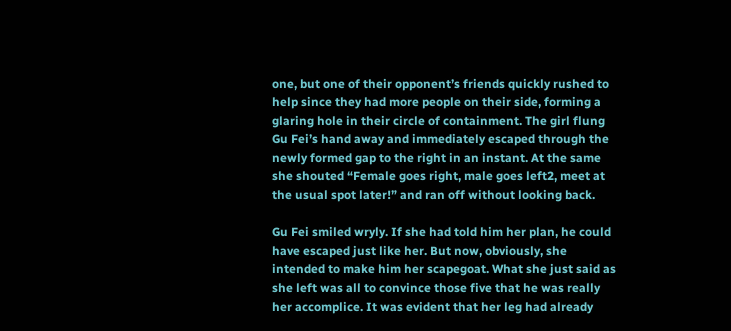one, but one of their opponent’s friends quickly rushed to help since they had more people on their side, forming a glaring hole in their circle of containment. The girl flung Gu Fei’s hand away and immediately escaped through the newly formed gap to the right in an instant. At the same she shouted “Female goes right, male goes left2, meet at the usual spot later!” and ran off without looking back.

Gu Fei smiled wryly. If she had told him her plan, he could have escaped just like her. But now, obviously, she intended to make him her scapegoat. What she just said as she left was all to convince those five that he was really her accomplice. It was evident that her leg had already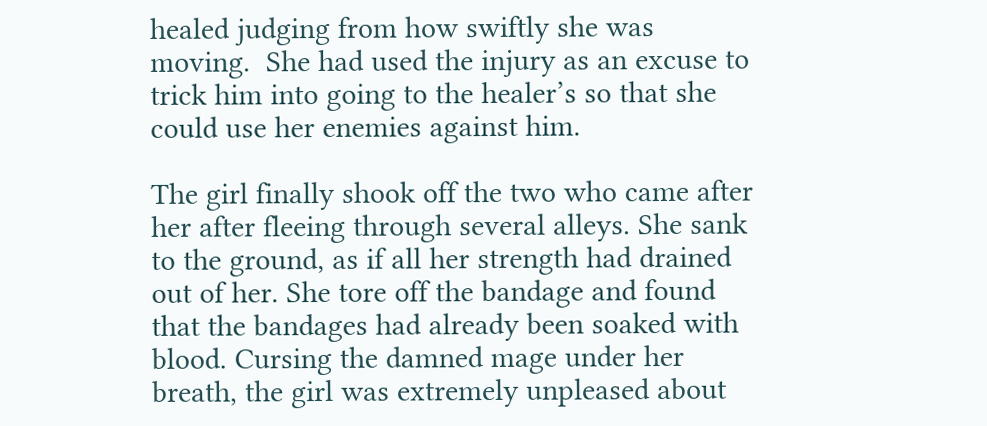healed judging from how swiftly she was moving.  She had used the injury as an excuse to trick him into going to the healer’s so that she could use her enemies against him.

The girl finally shook off the two who came after her after fleeing through several alleys. She sank to the ground, as if all her strength had drained out of her. She tore off the bandage and found that the bandages had already been soaked with blood. Cursing the damned mage under her breath, the girl was extremely unpleased about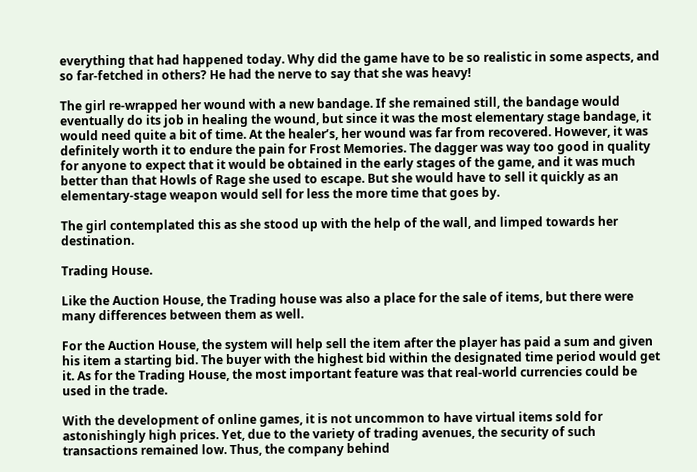everything that had happened today. Why did the game have to be so realistic in some aspects, and so far-fetched in others? He had the nerve to say that she was heavy!

The girl re-wrapped her wound with a new bandage. If she remained still, the bandage would eventually do its job in healing the wound, but since it was the most elementary stage bandage, it would need quite a bit of time. At the healer’s, her wound was far from recovered. However, it was definitely worth it to endure the pain for Frost Memories. The dagger was way too good in quality for anyone to expect that it would be obtained in the early stages of the game, and it was much better than that Howls of Rage she used to escape. But she would have to sell it quickly as an elementary-stage weapon would sell for less the more time that goes by.

The girl contemplated this as she stood up with the help of the wall, and limped towards her destination.

Trading House.

Like the Auction House, the Trading house was also a place for the sale of items, but there were many differences between them as well.

For the Auction House, the system will help sell the item after the player has paid a sum and given his item a starting bid. The buyer with the highest bid within the designated time period would get it. As for the Trading House, the most important feature was that real-world currencies could be used in the trade.

With the development of online games, it is not uncommon to have virtual items sold for astonishingly high prices. Yet, due to the variety of trading avenues, the security of such transactions remained low. Thus, the company behind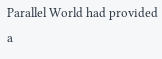Parallel World had provided a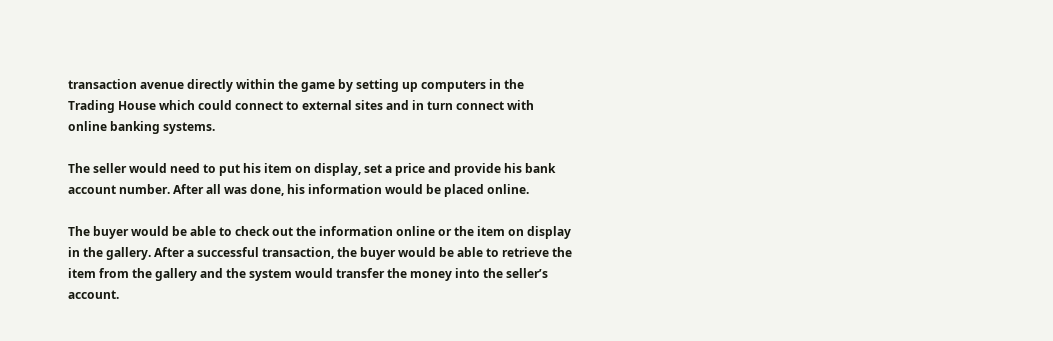transaction avenue directly within the game by setting up computers in the Trading House which could connect to external sites and in turn connect with online banking systems.

The seller would need to put his item on display, set a price and provide his bank account number. After all was done, his information would be placed online.

The buyer would be able to check out the information online or the item on display in the gallery. After a successful transaction, the buyer would be able to retrieve the item from the gallery and the system would transfer the money into the seller’s account.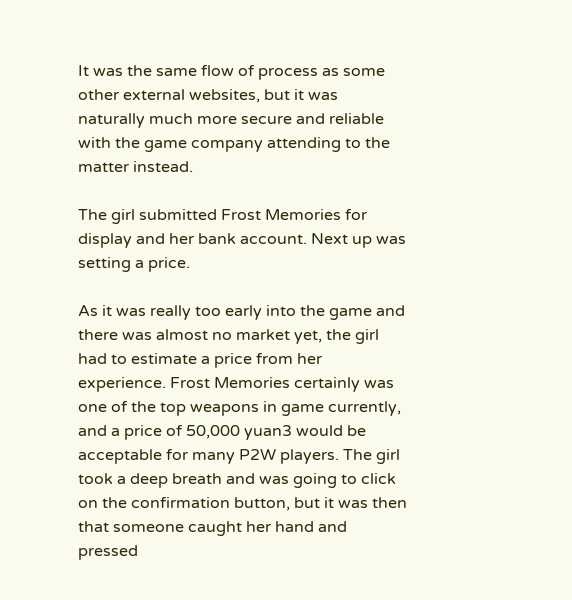It was the same flow of process as some other external websites, but it was naturally much more secure and reliable with the game company attending to the matter instead.

The girl submitted Frost Memories for display and her bank account. Next up was setting a price.

As it was really too early into the game and there was almost no market yet, the girl had to estimate a price from her experience. Frost Memories certainly was one of the top weapons in game currently, and a price of 50,000 yuan3 would be acceptable for many P2W players. The girl took a deep breath and was going to click on the confirmation button, but it was then that someone caught her hand and pressed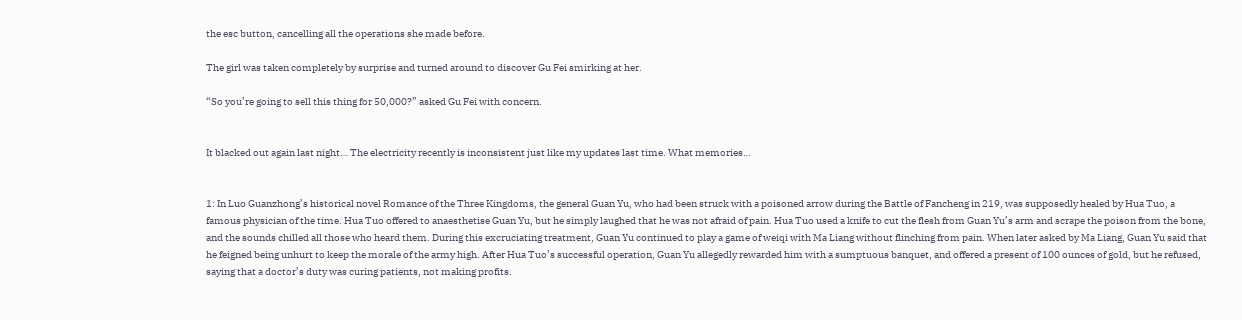the esc button, cancelling all the operations she made before.

The girl was taken completely by surprise and turned around to discover Gu Fei smirking at her.

“So you’re going to sell this thing for 50,000?” asked Gu Fei with concern.


It blacked out again last night… The electricity recently is inconsistent just like my updates last time. What memories…


1: In Luo Guanzhong’s historical novel Romance of the Three Kingdoms, the general Guan Yu, who had been struck with a poisoned arrow during the Battle of Fancheng in 219, was supposedly healed by Hua Tuo, a famous physician of the time. Hua Tuo offered to anaesthetise Guan Yu, but he simply laughed that he was not afraid of pain. Hua Tuo used a knife to cut the flesh from Guan Yu’s arm and scrape the poison from the bone, and the sounds chilled all those who heard them. During this excruciating treatment, Guan Yu continued to play a game of weiqi with Ma Liang without flinching from pain. When later asked by Ma Liang, Guan Yu said that he feigned being unhurt to keep the morale of the army high. After Hua Tuo’s successful operation, Guan Yu allegedly rewarded him with a sumptuous banquet, and offered a present of 100 ounces of gold, but he refused, saying that a doctor’s duty was curing patients, not making profits.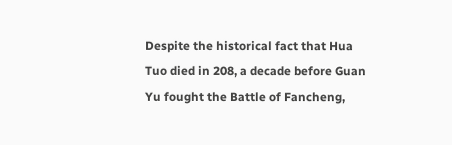Despite the historical fact that Hua Tuo died in 208, a decade before Guan Yu fought the Battle of Fancheng,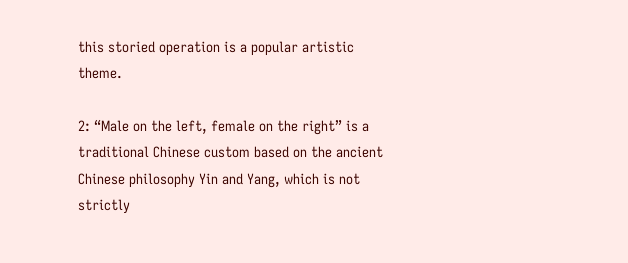this storied operation is a popular artistic theme.

2: “Male on the left, female on the right” is a traditional Chinese custom based on the ancient Chinese philosophy Yin and Yang, which is not strictly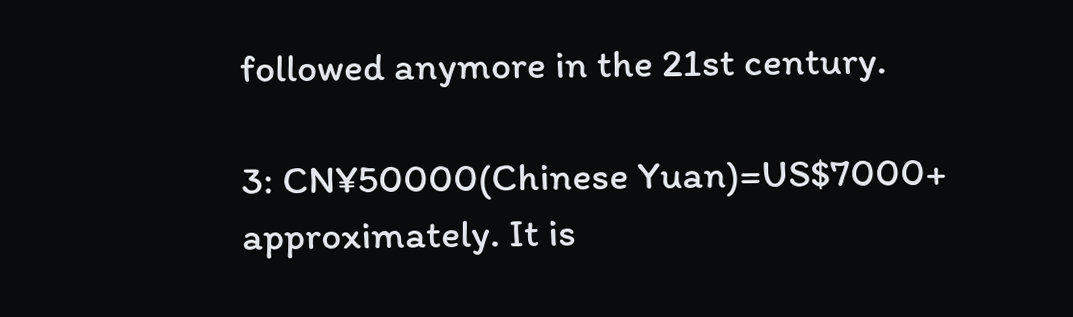followed anymore in the 21st century.

3: CN¥50000(Chinese Yuan)=US$7000+ approximately. It is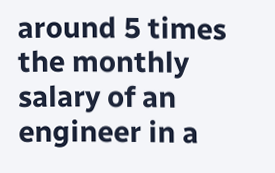around 5 times the monthly salary of an engineer in a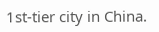1st-tier city in China.